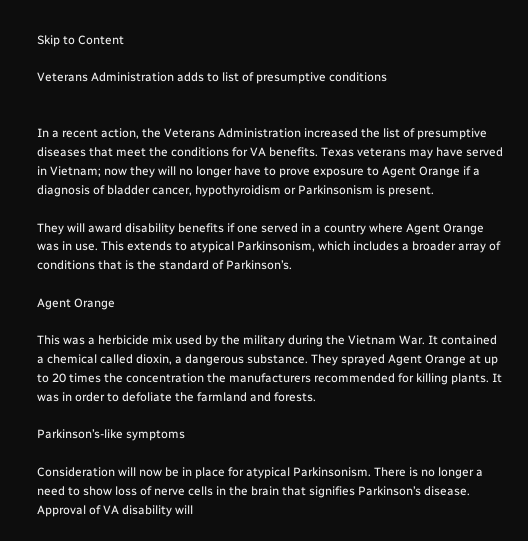Skip to Content

Veterans Administration adds to list of presumptive conditions


In a recent action, the Veterans Administration increased the list of presumptive diseases that meet the conditions for VA benefits. Texas veterans may have served in Vietnam; now they will no longer have to prove exposure to Agent Orange if a diagnosis of bladder cancer, hypothyroidism or Parkinsonism is present.

They will award disability benefits if one served in a country where Agent Orange was in use. This extends to atypical Parkinsonism, which includes a broader array of conditions that is the standard of Parkinson’s.

Agent Orange

This was a herbicide mix used by the military during the Vietnam War. It contained a chemical called dioxin, a dangerous substance. They sprayed Agent Orange at up to 20 times the concentration the manufacturers recommended for killing plants. It was in order to defoliate the farmland and forests.

Parkinson’s-like symptoms

Consideration will now be in place for atypical Parkinsonism. There is no longer a need to show loss of nerve cells in the brain that signifies Parkinson’s disease. Approval of VA disability will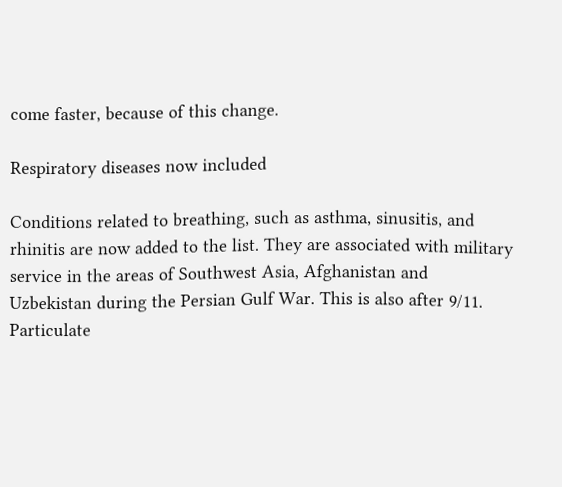come faster, because of this change.

Respiratory diseases now included

Conditions related to breathing, such as asthma, sinusitis, and rhinitis are now added to the list. They are associated with military service in the areas of Southwest Asia, Afghanistan and Uzbekistan during the Persian Gulf War. This is also after 9/11. Particulate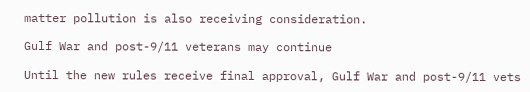matter pollution is also receiving consideration.

Gulf War and post-9/11 veterans may continue

Until the new rules receive final approval, Gulf War and post-9/11 vets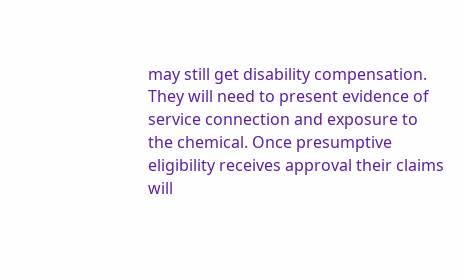may still get disability compensation. They will need to present evidence of service connection and exposure to the chemical. Once presumptive eligibility receives approval their claims will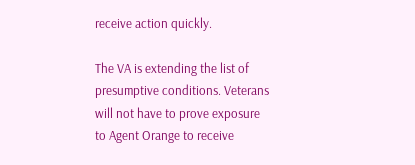receive action quickly.

The VA is extending the list of presumptive conditions. Veterans will not have to prove exposure to Agent Orange to receive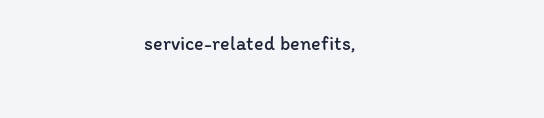service-related benefits,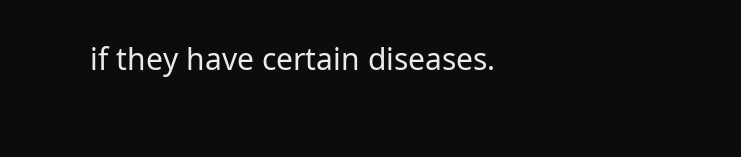if they have certain diseases.